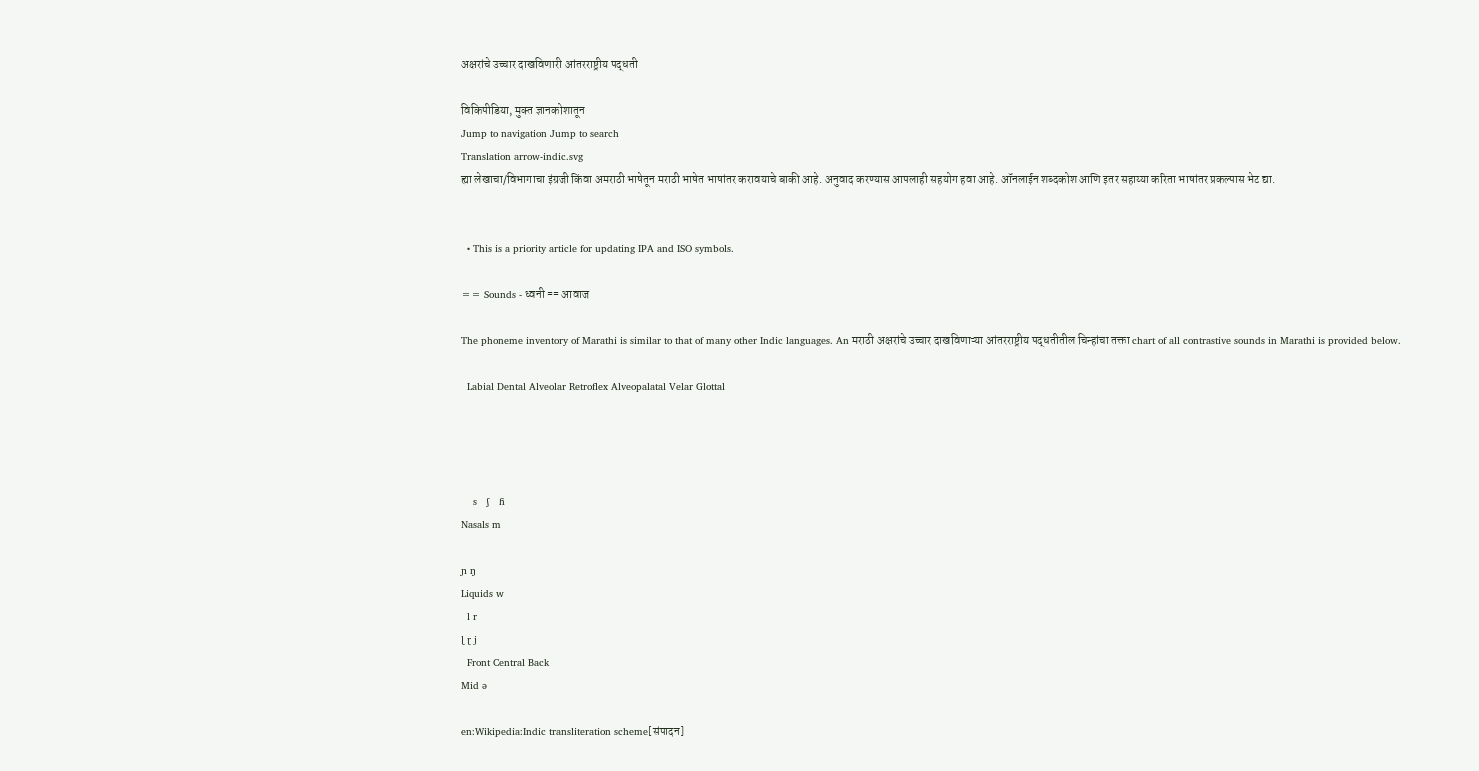अक्षरांचे उच्चार दाखविणारी आंतरराष्ट्रीय पद्धती

विकिपीडिया, मुक्‍त ज्ञानकोशातून
Jump to navigation Jump to search
Translation arrow-indic.svg
ह्या लेखाचा/विभागाचा इंग्रजी किंवा अमराठी भाषेतून मराठी भाषेत भाषांतर करावयाचे बाकी आहे. अनुवाद करण्यास आपलाही सहयोग हवा आहे. ऑनलाईन शब्दकोश आणि इतर सहाय्या करिता भाषांतर प्रकल्पास भेट द्या.


  • This is a priority article for updating IPA and ISO symbols.

== Sounds - ध्वनी == आवाज

The phoneme inventory of Marathi is similar to that of many other Indic languages. An मराठी अक्षरांचे उच्चार दाखविणाऱ्या आंतरराष्ट्रीय पद्धतीतील चिन्हांचा तक्ता chart of all contrastive sounds in Marathi is provided below.

  Labial Dental Alveolar Retroflex Alveopalatal Velar Glottal




    s   ʃ   ɦ
Nasals m

ɲ ŋ
Liquids w
  l r
ɭ ɽ j
  Front Central Back
Mid ə

en:Wikipedia:Indic transliteration scheme[संपादन]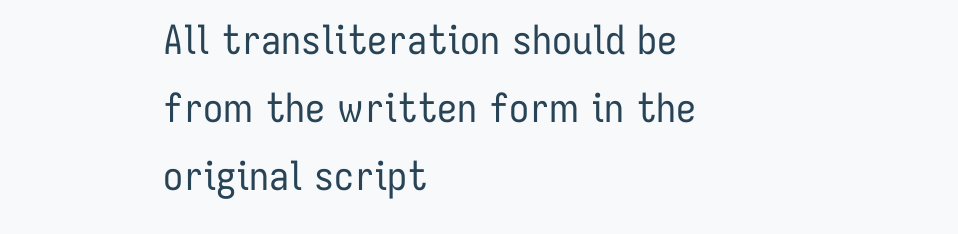All transliteration should be from the written form in the original script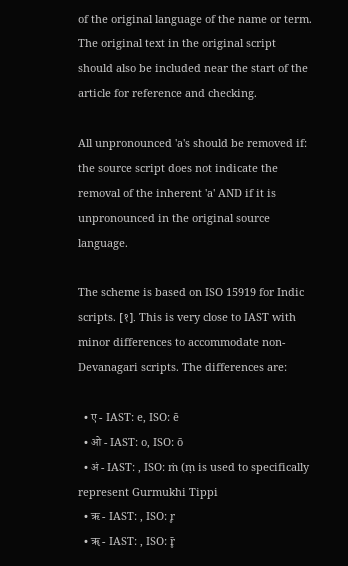of the original language of the name or term. The original text in the original script should also be included near the start of the article for reference and checking.

All unpronounced 'a's should be removed if: the source script does not indicate the removal of the inherent 'a' AND if it is unpronounced in the original source language.

The scheme is based on ISO 15919 for Indic scripts. [१]. This is very close to IAST with minor differences to accommodate non-Devanagari scripts. The differences are:

  • ए - IAST: e, ISO: ē
  • ओ - IAST: o, ISO: ō
  • अं - IAST: , ISO: ṁ (ṃ is used to specifically represent Gurmukhi Tippi
  • ऋ - IAST: , ISO: r̥
  • ॠ - IAST: , ISO: r̥̄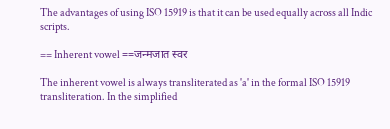The advantages of using ISO 15919 is that it can be used equally across all Indic scripts.

== Inherent vowel ==जन्मजात स्वर

The inherent vowel is always transliterated as 'a' in the formal ISO 15919 transliteration. In the simplified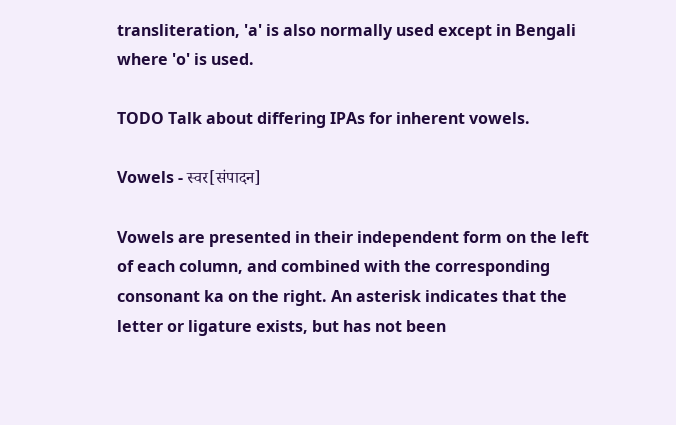transliteration, 'a' is also normally used except in Bengali where 'o' is used.

TODO Talk about differing IPAs for inherent vowels.

Vowels - स्वर[संपादन]

Vowels are presented in their independent form on the left of each column, and combined with the corresponding consonant ka on the right. An asterisk indicates that the letter or ligature exists, but has not been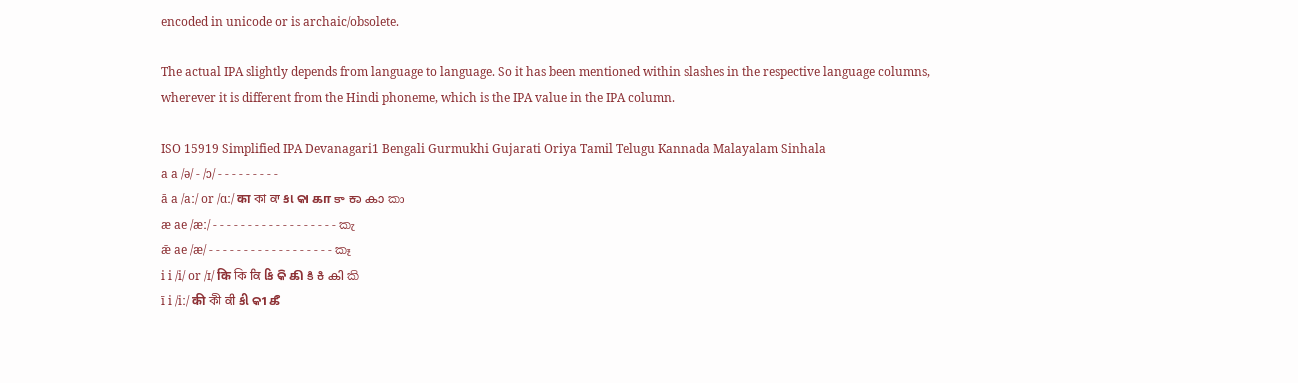encoded in unicode or is archaic/obsolete.

The actual IPA slightly depends from language to language. So it has been mentioned within slashes in the respective language columns, wherever it is different from the Hindi phoneme, which is the IPA value in the IPA column.

ISO 15919 Simplified IPA Devanagari1 Bengali Gurmukhi Gujarati Oriya Tamil Telugu Kannada Malayalam Sinhala
a a /ə/ - /ɔ/ - - - - - - - - -
ā a /aː/ or /ɑː/ का কা ਕਾ કા କା கா కా ಕಾ കാ කා
æ ae /æː/ - - - - - - - - - - - - - - - - - - කැ
ǣ ae /æ/ - - - - - - - - - - - - - - - - - - කෑ
i i /i/ or /ɪ/ कि কি ਕਿ કિ କି கி కి ಕಿ കി කි
ī i /iː/ की কী ਕੀ કી କୀ கீ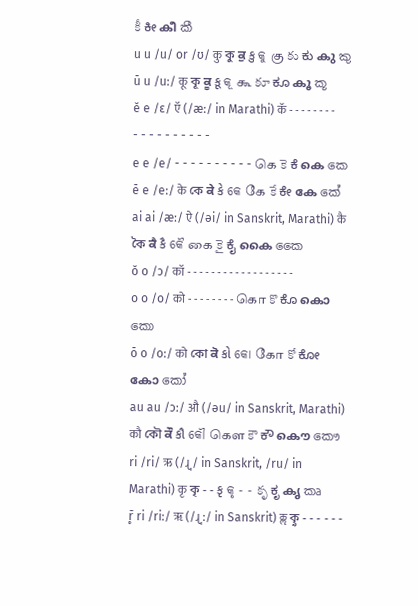కీ ಕೀ കീ කී
u u /u/ or /ʊ/ कु কু ਕੁ કુ କୁ கு కు ಕು കു කු
ū u /uː/ कू কূ ਕੂ કૂ କୂ கூ కూ ಕೂ കൂ කූ
ĕ e /ɛ/ ऍ (/æː/ in Marathi) कॅ - - - - - - - - - - - - - - - - - -
e e /e/ - - - - - - - - - - கெ కె ಕೆ കെ කෙ
ē e /eː/ के কে ਕੇ કે କେ கே కే ಕೇ കേ කේ
ai ai /æː/ ऐ (/əi/ in Sanskrit, Marathi) कै কৈ ਕੈ કૈ କୈ கை కై ಕೈ കൈ කෛ
ŏ o /ɔ/ कॉ - - - - - - - - - - - - - - - - - -
o o /o/ को - - - - - - - - கொ కొ ಕೊ കൊ කො
ō o /oː/ को কো ਕੋ કો କୋ கோ కో ಕೋ കോ කෝ
au au /ɔː/ औ (/əu/ in Sanskrit, Marathi) कौ কৌ ਕੌ કૌ କୌ கௌ కౌ ಕೌ കൌ කෞ
ri /ri/ ऋ (/ɻˌ/ in Sanskrit, /ru/ in Marathi) कृ কৃ - - કૃ କୃ - - కృ ಕೃ കൃ කෘ
r̥̄ ri /riː/ ॠ (/ɻˌː/ in Sanskrit) कॢ কৢ - - - - - -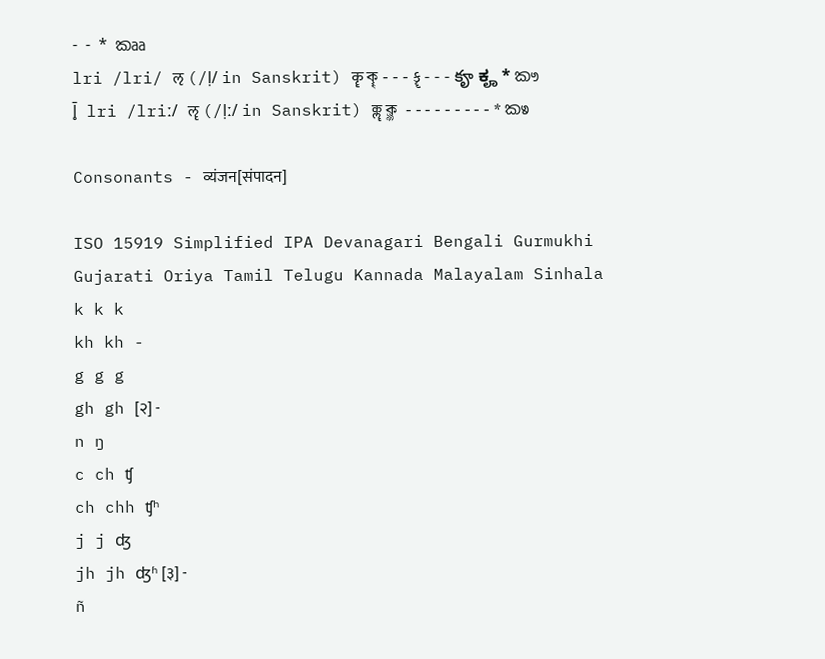- - * කෲ
lri /lri/ ऌ (/ḷ/ in Sanskrit) कॄ কৄ - - - કૄ - - - కౄ ಕೄ * කෟ
l̥̄ lri /lriː/ ॡ (/ḷː/ in Sanskrit) कॣ কৣ  - - - - - - - - - * කෳ

Consonants - व्यंजन[संपादन]

ISO 15919 Simplified IPA Devanagari Bengali Gurmukhi Gujarati Oriya Tamil Telugu Kannada Malayalam Sinhala
k k k
kh kh -
g g g
gh gh [२] -
n ŋ
c ch ʧ
ch chh ʧʰ
j j ʤ
jh jh ʤʱ [३] -
ñ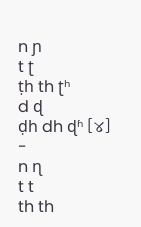n ɲ
t ʈ
ṭh th ʈʰ
d ɖ
ḍh dh ɖʱ [४] -
n ɳ
t t
th th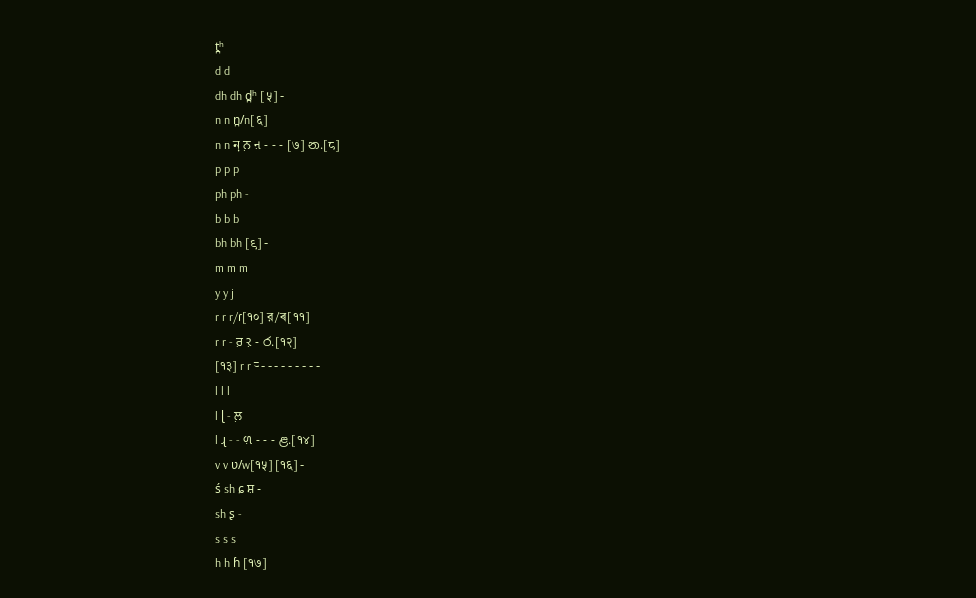t̪ʰ
d d
dh dh d̪ʰ [५] -
n n n̪/n[६]
n n ন় ਨ਼ ન઼ - - - [७] න.[८]
p p p
ph ph -
b b b
bh bh [९] -
m m m
y y j
r r r/ɾ[१०] র/ৰ[११]
r r - ਰ਼ ર઼ - ර.[१२]
[१३] r r र्‍ - - - - - - - - -
l l l
l ɭ - ਲ਼
l ɻ - - ળ઼ - - - ළ.[१४]
v v ʋ/w[१५] [१६] -
ś sh ɕ ਸ਼ -
sh ʂ -
s s s
h h ɦ [१७]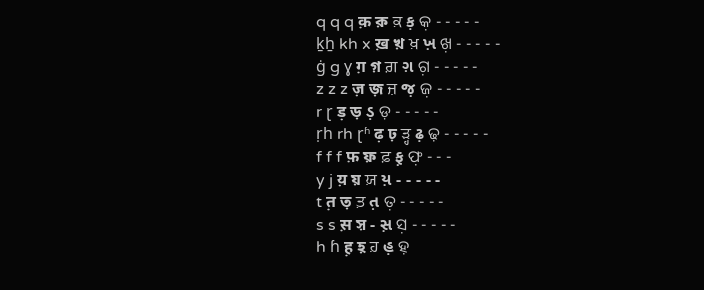q q q क़ ক় ਕ਼ ક઼ କ଼ - - - - -
ḵẖ kh x ख़ খ় ਖ਼ ખ઼ ଖ଼ - - - - -
ġ g ɣ ग़ গ় ਗ਼ ગ઼ ଗ଼ - - - - -
z z z ज़ জ় ਜ਼ જ઼ ଜ଼ - - - - -
r ɽ ड़ ড় ડ઼ ଡ଼ - - - - -
ṛh rh ɽʱ ढ़ ঢ় ੜ੍ਹ ઢ઼ ଢ଼ - - - - -
f f f फ़ ফ় ਫ਼ ફ઼ ଫ଼ - - -
y j य़ য় ਯ਼ ય઼ - - - - -
t त़ ত় ਤ਼ ત઼ ତ଼ - - - - -
s s स़ স় - સ઼ ସ଼ - - - - -
h ɦ ह़ হ় ਹ਼ હ઼ ହ଼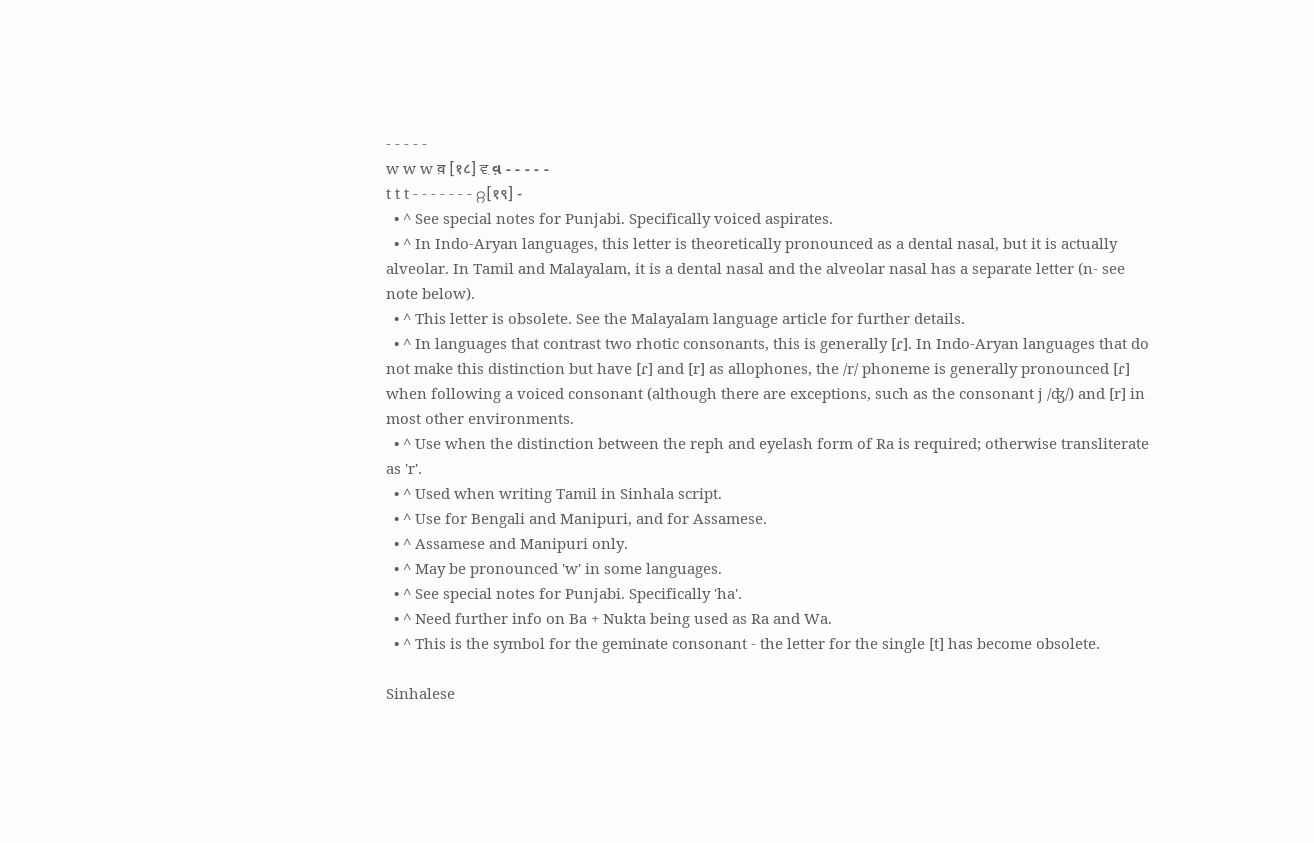- - - - -
w w w व़ [१८] ਵ਼ વ઼ - - - - -
t t t - - - - - - - റ്റ[१९] -
  • ^ See special notes for Punjabi. Specifically voiced aspirates.
  • ^ In Indo-Aryan languages, this letter is theoretically pronounced as a dental nasal, but it is actually alveolar. In Tamil and Malayalam, it is a dental nasal and the alveolar nasal has a separate letter (n- see note below).
  • ^ This letter is obsolete. See the Malayalam language article for further details.
  • ^ In languages that contrast two rhotic consonants, this is generally [ɾ]. In Indo-Aryan languages that do not make this distinction but have [ɾ] and [r] as allophones, the /r/ phoneme is generally pronounced [ɾ] when following a voiced consonant (although there are exceptions, such as the consonant j /ʤ/) and [r] in most other environments.
  • ^ Use when the distinction between the reph and eyelash form of Ra is required; otherwise transliterate as 'r'.
  • ^ Used when writing Tamil in Sinhala script.
  • ^ Use for Bengali and Manipuri, and for Assamese.
  • ^ Assamese and Manipuri only.
  • ^ May be pronounced 'w' in some languages.
  • ^ See special notes for Punjabi. Specifically 'ha'.
  • ^ Need further info on Ba + Nukta being used as Ra and Wa.
  • ^ This is the symbol for the geminate consonant - the letter for the single [t] has become obsolete.

Sinhalese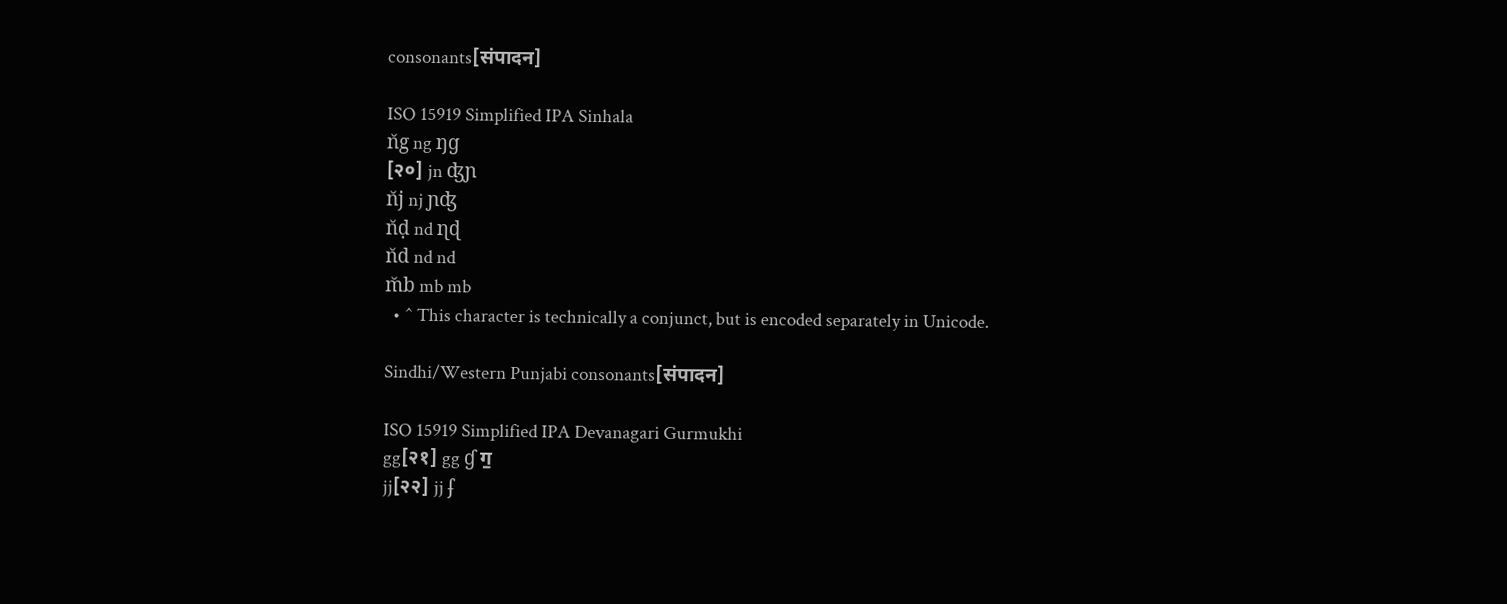consonants[संपादन]

ISO 15919 Simplified IPA Sinhala
n̆g ng ŋɡ
[२०] jn ʤɲ
n̆j nj ɲʤ
n̆ḍ nd ɳɖ
n̆d nd nd
m̆b mb mb
  • ^ This character is technically a conjunct, but is encoded separately in Unicode.

Sindhi/Western Punjabi consonants[संपादन]

ISO 15919 Simplified IPA Devanagari Gurmukhi
gg[२१] gg ɠ ग॒
jj[२२] jj ʄ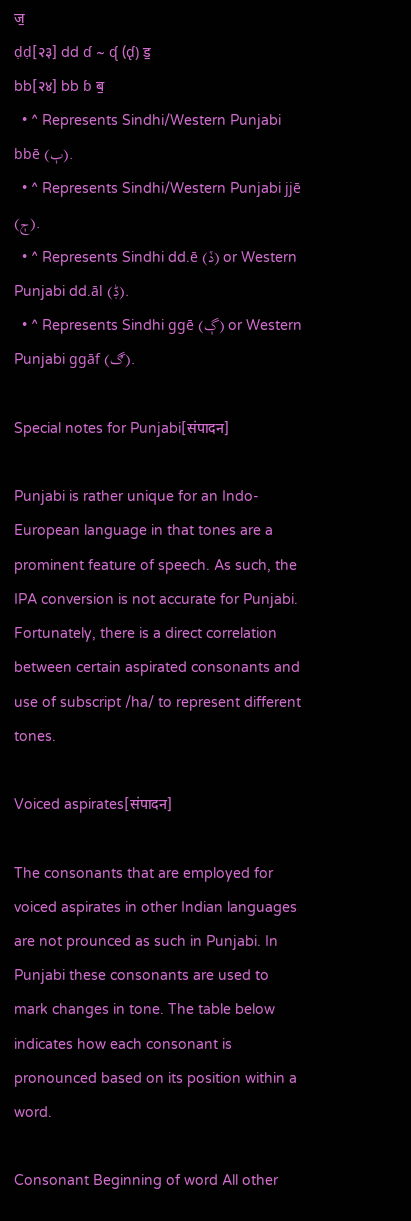ज॒
ḍḍ[२३] dd ɗ ~ ᶑ (ɗ̢) ड॒
bb[२४] bb ɓ ब॒
  • ^ Represents Sindhi/Western Punjabi bbē (ٻ).
  • ^ Represents Sindhi/Western Punjabi jjē (ڄ).
  • ^ Represents Sindhi dd.ē (ڏ) or Western Punjabi dd.āl (ڋ).
  • ^ Represents Sindhi ggē (ڳ) or Western Punjabi ggāf (ڰ).

Special notes for Punjabi[संपादन]

Punjabi is rather unique for an Indo-European language in that tones are a prominent feature of speech. As such, the IPA conversion is not accurate for Punjabi. Fortunately, there is a direct correlation between certain aspirated consonants and use of subscript /ha/ to represent different tones.

Voiced aspirates[संपादन]

The consonants that are employed for voiced aspirates in other Indian languages are not prounced as such in Punjabi. In Punjabi these consonants are used to mark changes in tone. The table below indicates how each consonant is pronounced based on its position within a word.

Consonant Beginning of word All other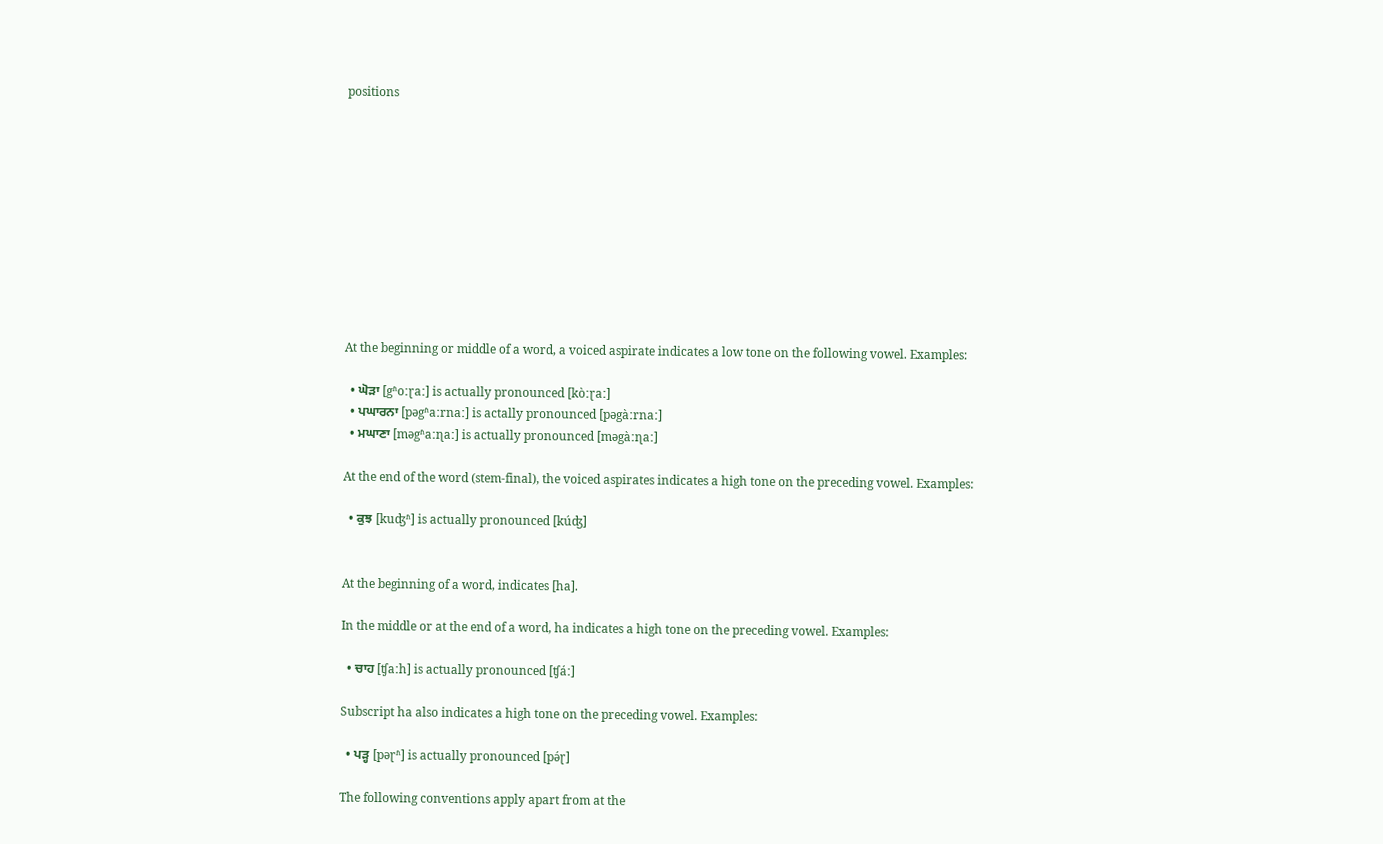positions











At the beginning or middle of a word, a voiced aspirate indicates a low tone on the following vowel. Examples:

  • ਘੋੜਾ [gʱoːɽaː] is actually pronounced [kòːɽaː]
  • ਪਘਾਰਨਾ [pəgʱaːrnaː] is actally pronounced [pəgàːrnaː]
  • ਮਘਾਣਾ [məgʱaːɳaː] is actually pronounced [məgàːɳaː]

At the end of the word (stem-final), the voiced aspirates indicates a high tone on the preceding vowel. Examples:

  • ਕੁਝ [kuʤʱ] is actually pronounced [kúʤ]


At the beginning of a word, indicates [ha].

In the middle or at the end of a word, ha indicates a high tone on the preceding vowel. Examples:

  • ਚਾਹ [ʧaːh] is actually pronounced [ʧáː]

Subscript ha also indicates a high tone on the preceding vowel. Examples:

  • ਪੜ੍ਹ [pəɽʱ] is actually pronounced [pə́ɽ]

The following conventions apply apart from at the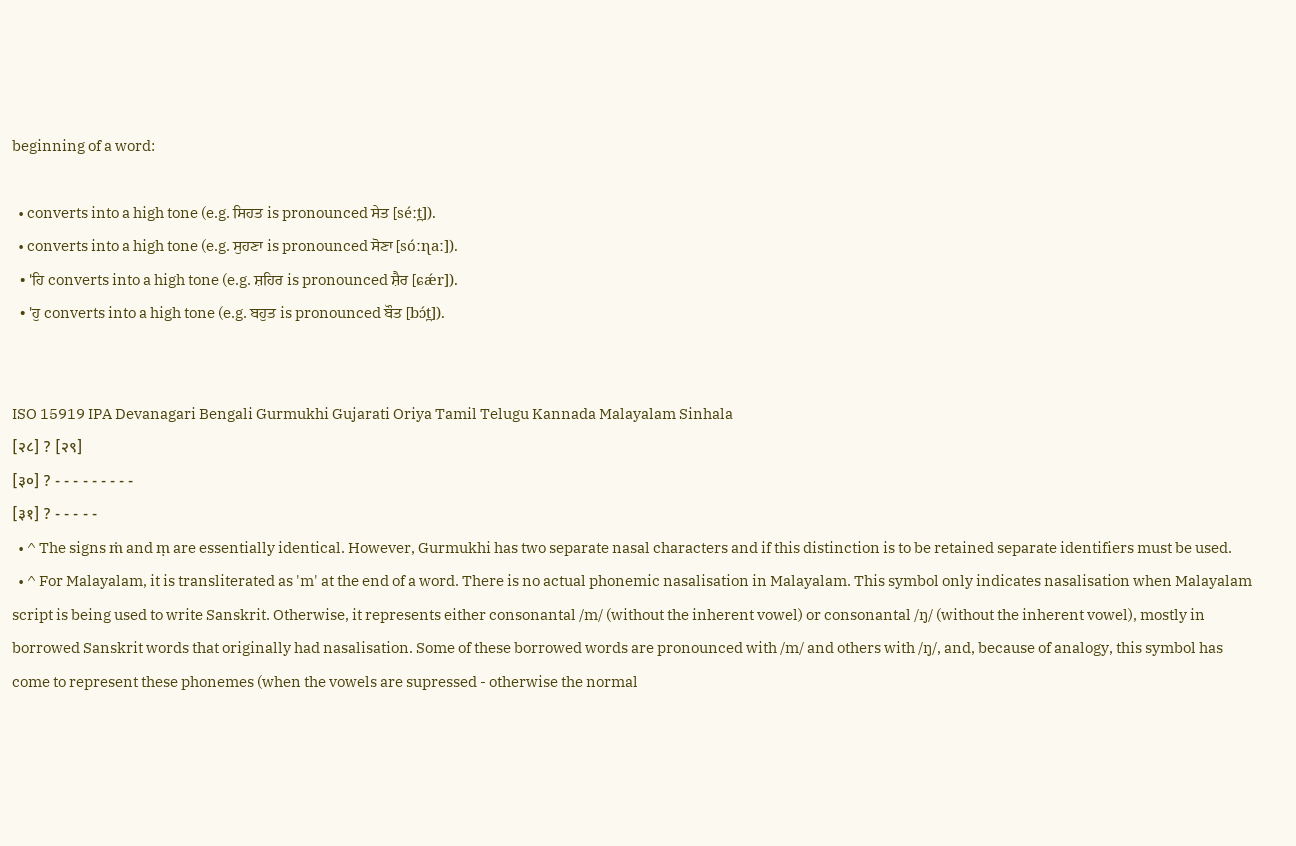beginning of a word:

  • converts into a high tone (e.g. ਸਿਹਤ is pronounced ਸੇਤ [séːt̪]).
  • converts into a high tone (e.g. ਸੁਹਣਾ is pronounced ਸੋਣਾ [sóːɳaː]).
  • 'ਹਿ converts into a high tone (e.g. ਸ਼ਹਿਰ is pronounced ਸ਼ੈਰ [ɕǽr]).
  • 'ਹੁ converts into a high tone (e.g. ਬਹੁਤ is pronounced ਬੌਤ [bɔ́t̪]).


ISO 15919 IPA Devanagari Bengali Gurmukhi Gujarati Oriya Tamil Telugu Kannada Malayalam Sinhala
[२८] ? [२९]
[३०] ? - - - - - - - - -
[३१] ? - - - - -
  • ^ The signs ṁ and ṃ are essentially identical. However, Gurmukhi has two separate nasal characters and if this distinction is to be retained separate identifiers must be used.
  • ^ For Malayalam, it is transliterated as 'm' at the end of a word. There is no actual phonemic nasalisation in Malayalam. This symbol only indicates nasalisation when Malayalam script is being used to write Sanskrit. Otherwise, it represents either consonantal /m/ (without the inherent vowel) or consonantal /ŋ/ (without the inherent vowel), mostly in borrowed Sanskrit words that originally had nasalisation. Some of these borrowed words are pronounced with /m/ and others with /ŋ/, and, because of analogy, this symbol has come to represent these phonemes (when the vowels are supressed - otherwise the normal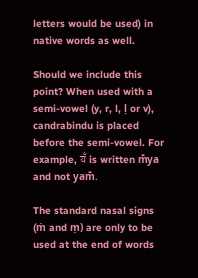letters would be used) in native words as well.

Should we include this point? When used with a semi-vowel (y, r, l, ḷ or v), candrabindu is placed before the semi-vowel. For example, यॅं is written m̐ya and not yam̐.

The standard nasal signs (ṁ and ṃ) are only to be used at the end of words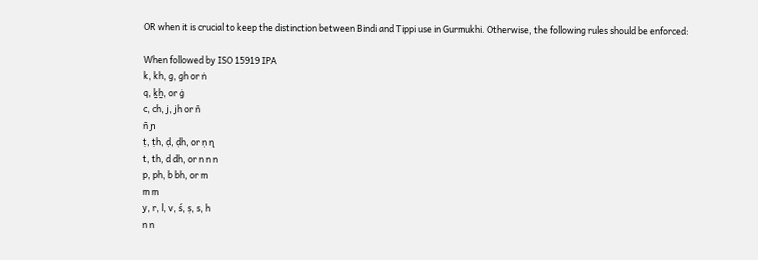OR when it is crucial to keep the distinction between Bindi and Tippi use in Gurmukhi. Otherwise, the following rules should be enforced:

When followed by ISO 15919 IPA
k, kh, g, gh or ṅ
q, ḵẖ, or ġ
c, ch, j, jh or ñ
ñ ɲ
ṭ, ṭh, ḍ, ḍh, or ṇ ɳ
t, th, d dh, or n n n
p, ph, b bh, or m
m m
y, r, l, v, ś, ṣ, s, h
n n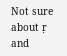Not sure about ṛ and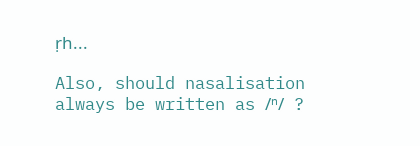ṛh...

Also, should nasalisation always be written as /ⁿ/ ?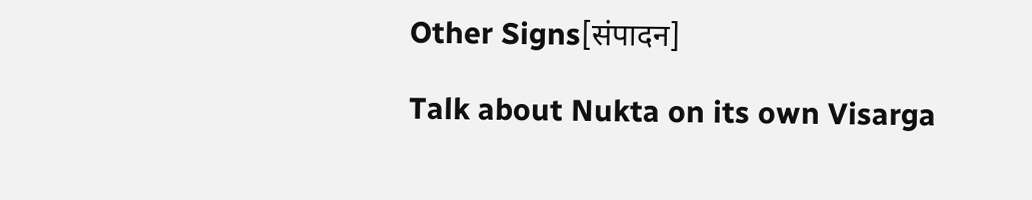Other Signs[संपादन]

Talk about Nukta on its own Visarga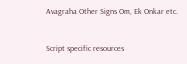Avagraha Other Signs Om, Ek Onkar etc.


Script specific resources